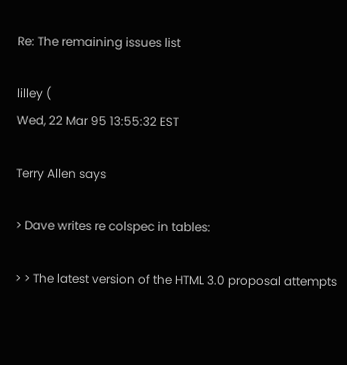Re: The remaining issues list

lilley (
Wed, 22 Mar 95 13:55:32 EST

Terry Allen says

> Dave writes re colspec in tables:

> > The latest version of the HTML 3.0 proposal attempts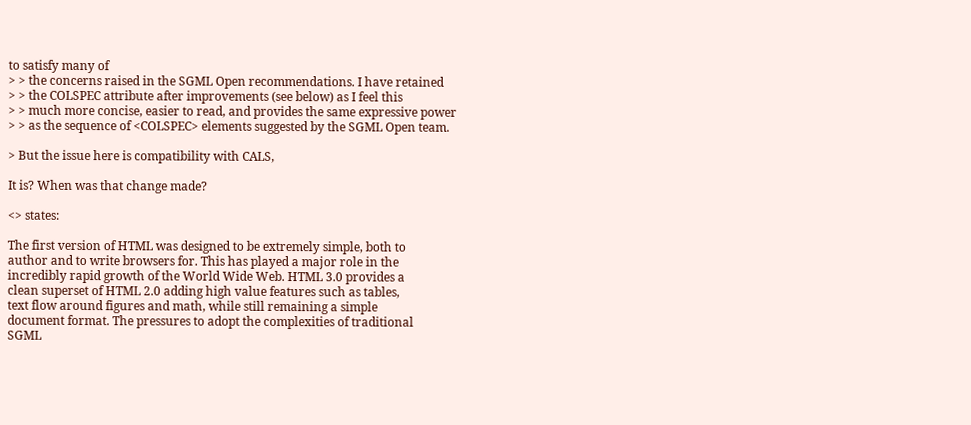to satisfy many of
> > the concerns raised in the SGML Open recommendations. I have retained
> > the COLSPEC attribute after improvements (see below) as I feel this
> > much more concise, easier to read, and provides the same expressive power
> > as the sequence of <COLSPEC> elements suggested by the SGML Open team.

> But the issue here is compatibility with CALS,

It is? When was that change made?

<> states:

The first version of HTML was designed to be extremely simple, both to
author and to write browsers for. This has played a major role in the
incredibly rapid growth of the World Wide Web. HTML 3.0 provides a
clean superset of HTML 2.0 adding high value features such as tables,
text flow around figures and math, while still remaining a simple
document format. The pressures to adopt the complexities of traditional
SGML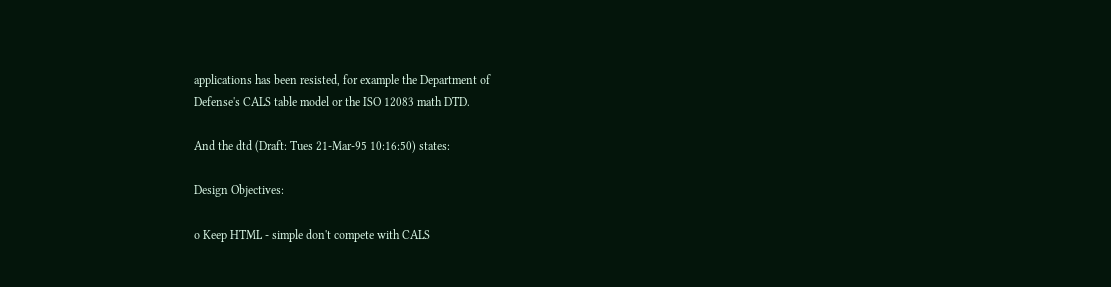applications has been resisted, for example the Department of
Defense's CALS table model or the ISO 12083 math DTD.

And the dtd (Draft: Tues 21-Mar-95 10:16:50) states:

Design Objectives:

o Keep HTML - simple don't compete with CALS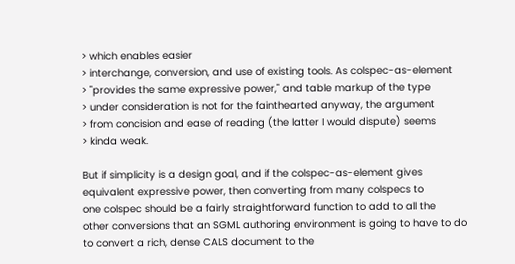> which enables easier
> interchange, conversion, and use of existing tools. As colspec-as-element
> "provides the same expressive power," and table markup of the type
> under consideration is not for the fainthearted anyway, the argument
> from concision and ease of reading (the latter I would dispute) seems
> kinda weak.

But if simplicity is a design goal, and if the colspec-as-element gives
equivalent expressive power, then converting from many colspecs to
one colspec should be a fairly straightforward function to add to all the
other conversions that an SGML authoring environment is going to have to do
to convert a rich, dense CALS document to the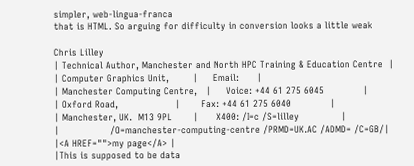simpler, web-lingua-franca
that is HTML. So arguing for difficulty in conversion looks a little weak

Chris Lilley
| Technical Author, Manchester and North HPC Training & Education Centre  |
| Computer Graphics Unit,        |     Email:      |
| Manchester Computing Centre,   |     Voice: +44 61 275 6045             |
| Oxford Road,                   |       Fax: +44 61 275 6040             |
| Manchester, UK.  M13 9PL       |      X400: /I=c /S=lilley              |
|                 /O=manchester-computing-centre /PRMD=UK.AC /ADMD= /C=GB/|
|<A HREF="">my page</A> |
|This is supposed to be data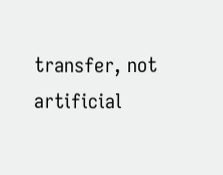transfer, not artificial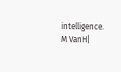intelligence. M VanH|